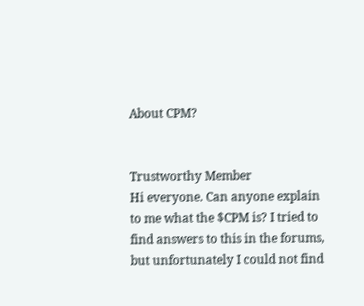About CPM?


Trustworthy Member
Hi everyone. Can anyone explain to me what the $CPM is? I tried to find answers to this in the forums, but unfortunately I could not find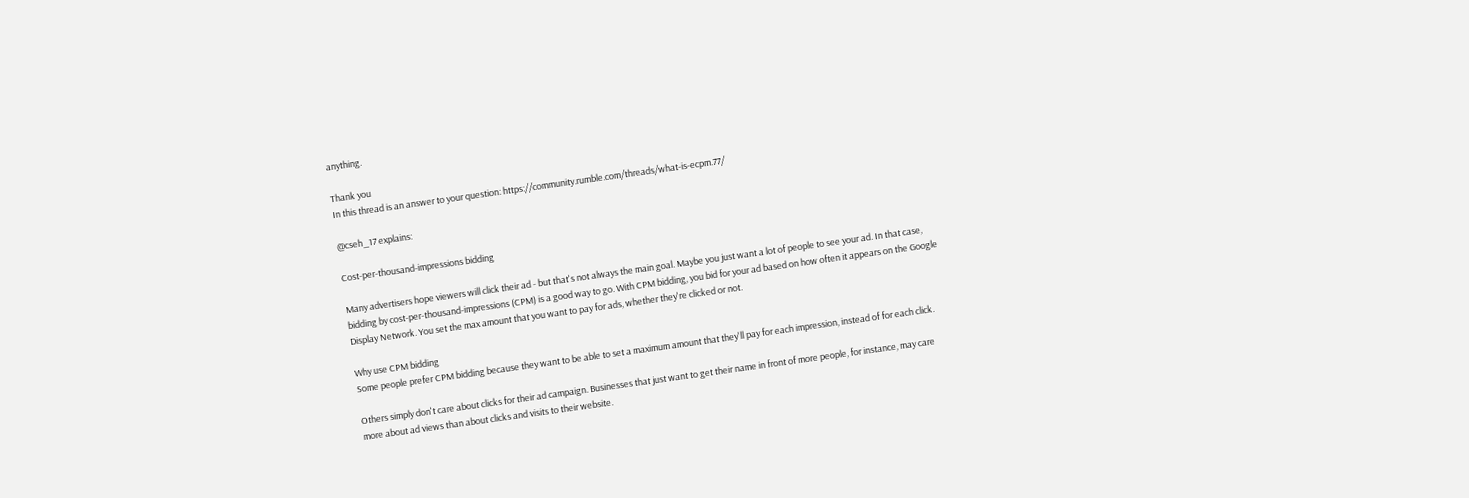anything.

Thank you
In this thread is an answer to your question: https://community.rumble.com/threads/what-is-ecpm.77/

@cseh_17 explains:

Cost-per-thousand-impressions bidding

Many advertisers hope viewers will click their ad - but that's not always the main goal. Maybe you just want a lot of people to see your ad. In that case, bidding by cost-per-thousand-impressions (CPM) is a good way to go. With CPM bidding, you bid for your ad based on how often it appears on the Google Display Network. You set the max amount that you want to pay for ads, whether they're clicked or not.

Why use CPM bidding
Some people prefer CPM bidding because they want to be able to set a maximum amount that they'll pay for each impression, instead of for each click.

Others simply don't care about clicks for their ad campaign. Businesses that just want to get their name in front of more people, for instance, may care more about ad views than about clicks and visits to their website.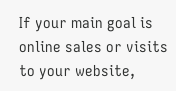If your main goal is online sales or visits to your website,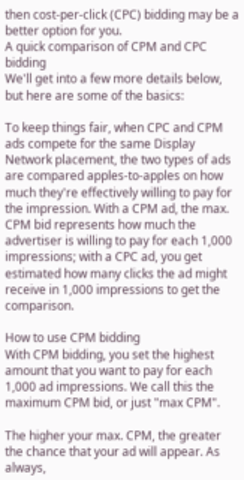then cost-per-click (CPC) bidding may be a better option for you.
A quick comparison of CPM and CPC bidding
We'll get into a few more details below, but here are some of the basics:

To keep things fair, when CPC and CPM ads compete for the same Display Network placement, the two types of ads are compared apples-to-apples on how much they're effectively willing to pay for the impression. With a CPM ad, the max. CPM bid represents how much the advertiser is willing to pay for each 1,000 impressions; with a CPC ad, you get estimated how many clicks the ad might receive in 1,000 impressions to get the comparison.

How to use CPM bidding
With CPM bidding, you set the highest amount that you want to pay for each 1,000 ad impressions. We call this the maximum CPM bid, or just "max CPM".

The higher your max. CPM, the greater the chance that your ad will appear. As always,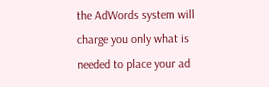the AdWords system will charge you only what is needed to place your ad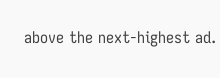above the next-highest ad.